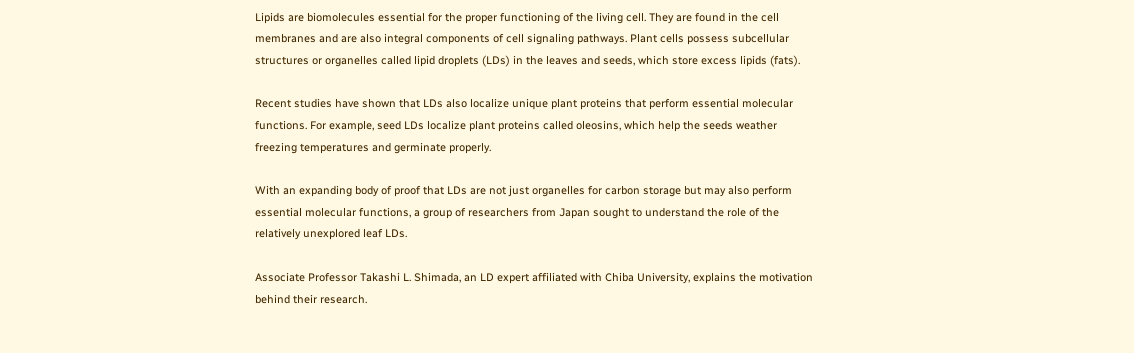Lipids are biomolecules essential for the proper functioning of the living cell. They are found in the cell membranes and are also integral components of cell signaling pathways. Plant cells possess subcellular structures or organelles called lipid droplets (LDs) in the leaves and seeds, which store excess lipids (fats).

Recent studies have shown that LDs also localize unique plant proteins that perform essential molecular functions. For example, seed LDs localize plant proteins called oleosins, which help the seeds weather freezing temperatures and germinate properly.

With an expanding body of proof that LDs are not just organelles for carbon storage but may also perform essential molecular functions, a group of researchers from Japan sought to understand the role of the relatively unexplored leaf LDs.

Associate Professor Takashi L. Shimada, an LD expert affiliated with Chiba University, explains the motivation behind their research.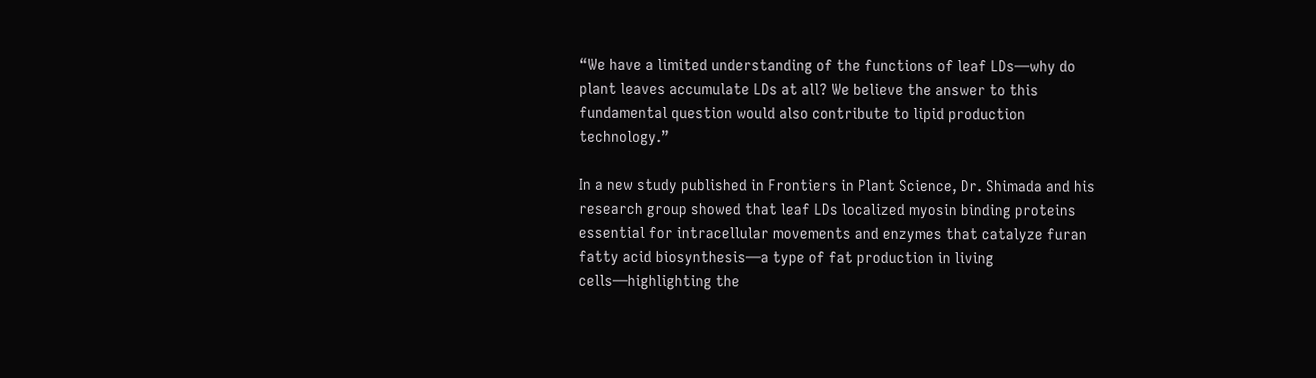“We have a limited understanding of the functions of leaf LDs—why do plant leaves accumulate LDs at all? We believe the answer to this fundamental question would also contribute to lipid production technology.”

In a new study published in Frontiers in Plant Science, Dr. Shimada and his research group showed that leaf LDs localized myosin binding proteins essential for intracellular movements and enzymes that catalyze furan fatty acid biosynthesis—a type of fat production in living cells—highlighting the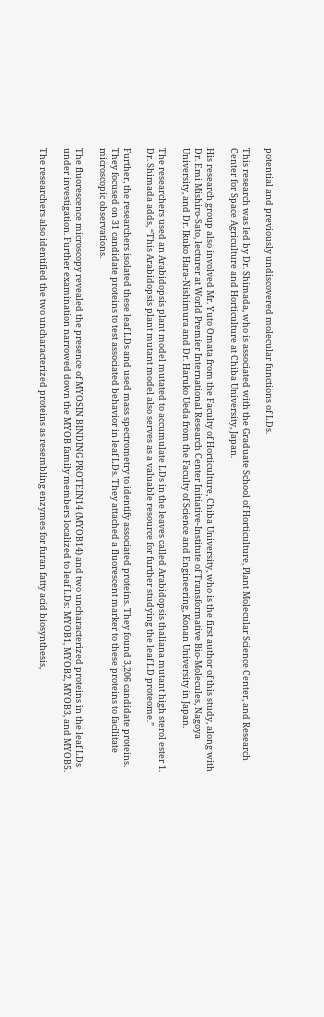potential and previously undiscovered molecular functions of LDs.

This research was led by Dr. Shimada, who is associated with the Graduate School of Horticulture, Plant Molecular Science Center, and Research Center for Space Agriculture and Horticulture at Chiba University, Japan.

His research group also involved Mr. Yuto Omata from the Faculty of Horticulture, Chiba University, who is the first author of this study, along with Dr. Emi Mishiro-Sato, lecturer at World Premier International Research Center Initiative-Institute of Transformative Bio-Molecules, Nagoya University, and Dr. Ikuko Hara-Nishimura and Dr. Haruko Ueda from the Faculty of Science and Engineering, Konan University in Japan.

The researchers used an Arabidopsis plant model mutated to accumulate LDs in the leaves called Arabidopsis thaliana mutant high sterol ester 1. Dr. Shimada adds, “This Arabidopsis plant mutant model also serves as a valuable resource for further studying the leaf LD proteome.”

Further, the researchers isolated these leaf LDs and used mass spectrometry to identify associated proteins. They found 3,206 candidate proteins. They focused on 31 candidate proteins to test associated behavior in leaf LDs. They attached a fluorescent marker to these proteins to facilitate microscopic observations.

The fluorescence microscopy revealed the presence of MYOSIN BINDING PROTEIN14 (MYOB14) and two uncharacterized proteins in the leaf LDs under investigation. Further examination narrowed down the MYOB family members localized to leaf LDs: MYOB1, MYOB2, MYOB3, and MYOB5.

The researchers also identified the two uncharacterized proteins as resembling enzymes for furan fatty acid biosynthesis,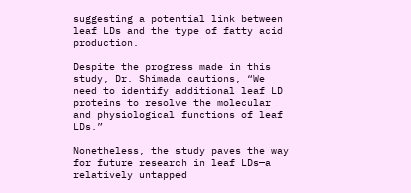suggesting a potential link between leaf LDs and the type of fatty acid production.

Despite the progress made in this study, Dr. Shimada cautions, “We need to identify additional leaf LD proteins to resolve the molecular and physiological functions of leaf LDs.”

Nonetheless, the study paves the way for future research in leaf LDs—a relatively untapped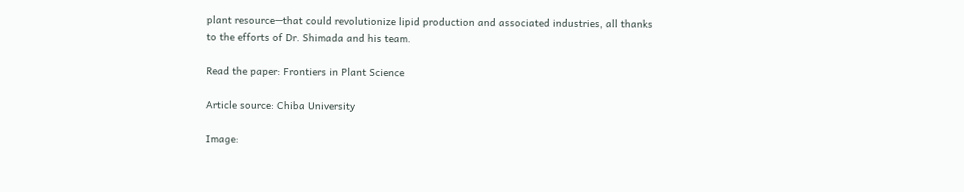plant resource—that could revolutionize lipid production and associated industries, all thanks to the efforts of Dr. Shimada and his team.

Read the paper: Frontiers in Plant Science

Article source: Chiba University

Image: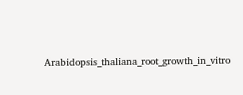Arabidopsis_thaliana_root_growth_in_vitro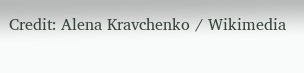Credit: Alena Kravchenko / Wikimedia